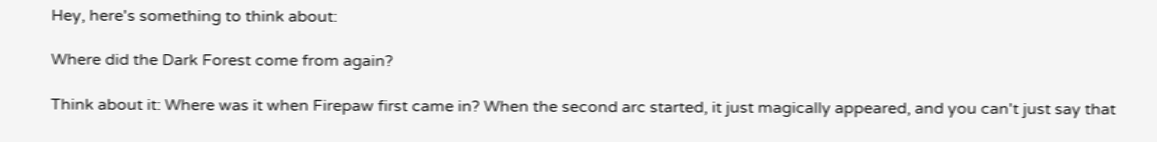Hey, here's something to think about:

Where did the Dark Forest come from again?

Think about it: Where was it when Firepaw first came in? When the second arc started, it just magically appeared, and you can't just say that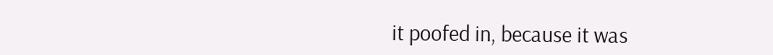it poofed in, because it was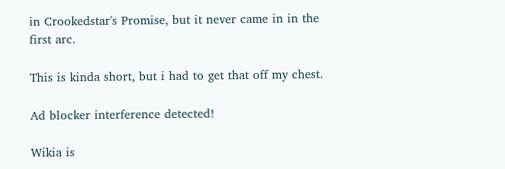in Crookedstar's Promise, but it never came in in the first arc.

This is kinda short, but i had to get that off my chest.

Ad blocker interference detected!

Wikia is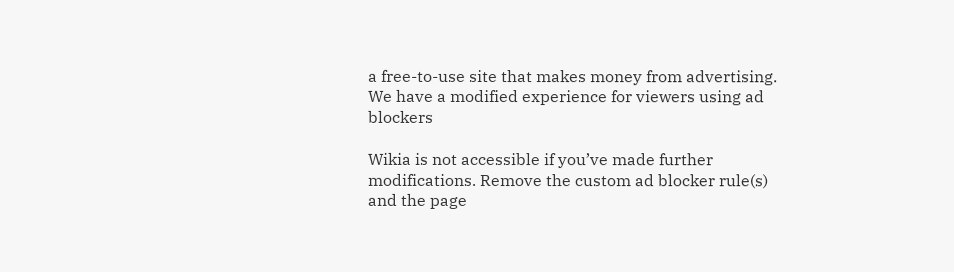a free-to-use site that makes money from advertising. We have a modified experience for viewers using ad blockers

Wikia is not accessible if you’ve made further modifications. Remove the custom ad blocker rule(s) and the page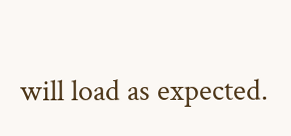will load as expected.